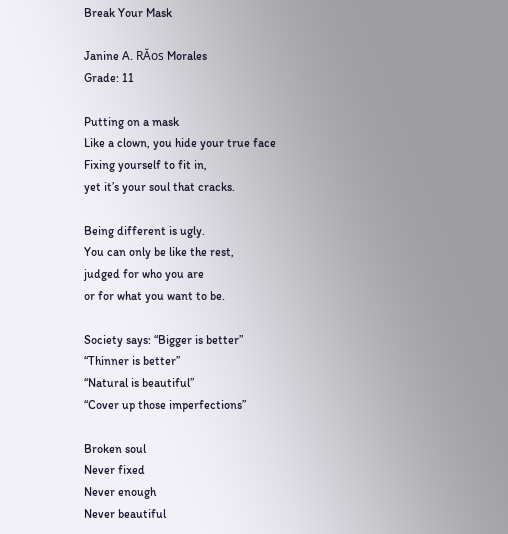Break Your Mask

Janine A. RĂos Morales
Grade: 11

Putting on a mask
Like a clown, you hide your true face
Fixing yourself to fit in,
yet it’s your soul that cracks.

Being different is ugly.
You can only be like the rest,
judged for who you are
or for what you want to be.

Society says: “Bigger is better”
“Thinner is better”
“Natural is beautiful”
“Cover up those imperfections”

Broken soul
Never fixed
Never enough
Never beautiful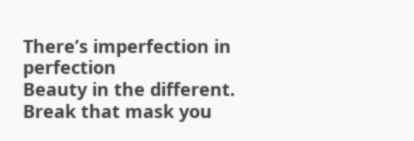There’s imperfection in perfection
Beauty in the different.
Break that mask you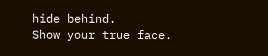hide behind.
Show your true face.